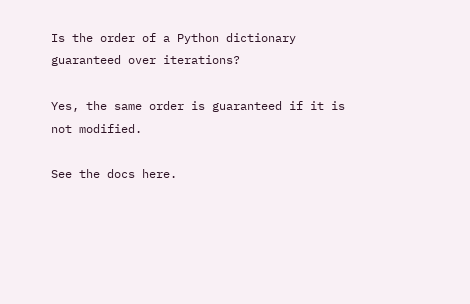Is the order of a Python dictionary guaranteed over iterations?

Yes, the same order is guaranteed if it is not modified.

See the docs here.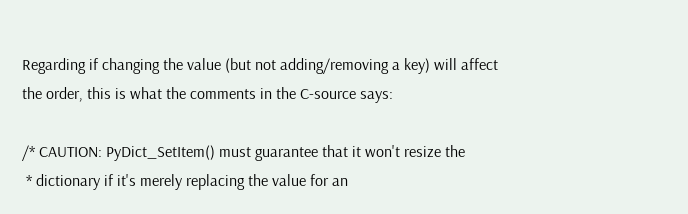Regarding if changing the value (but not adding/removing a key) will affect the order, this is what the comments in the C-source says:

/* CAUTION: PyDict_SetItem() must guarantee that it won't resize the
 * dictionary if it's merely replacing the value for an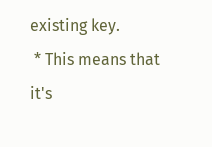existing key.
 * This means that it's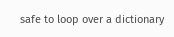safe to loop over a dictionary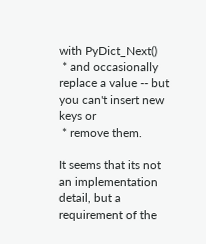with PyDict_Next()
 * and occasionally replace a value -- but you can't insert new keys or
 * remove them.

It seems that its not an implementation detail, but a requirement of the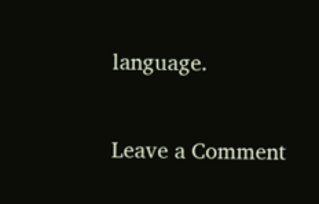language.

Leave a Comment